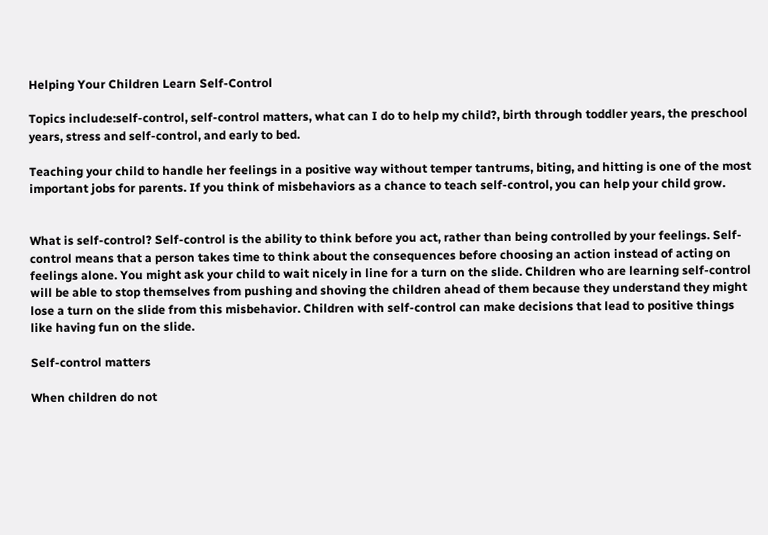Helping Your Children Learn Self-Control

Topics include:self-control, self-control matters, what can I do to help my child?, birth through toddler years, the preschool years, stress and self-control, and early to bed.

Teaching your child to handle her feelings in a positive way without temper tantrums, biting, and hitting is one of the most important jobs for parents. If you think of misbehaviors as a chance to teach self-control, you can help your child grow.


What is self-control? Self-control is the ability to think before you act, rather than being controlled by your feelings. Self-control means that a person takes time to think about the consequences before choosing an action instead of acting on feelings alone. You might ask your child to wait nicely in line for a turn on the slide. Children who are learning self-control will be able to stop themselves from pushing and shoving the children ahead of them because they understand they might lose a turn on the slide from this misbehavior. Children with self-control can make decisions that lead to positive things like having fun on the slide.

Self-control matters

When children do not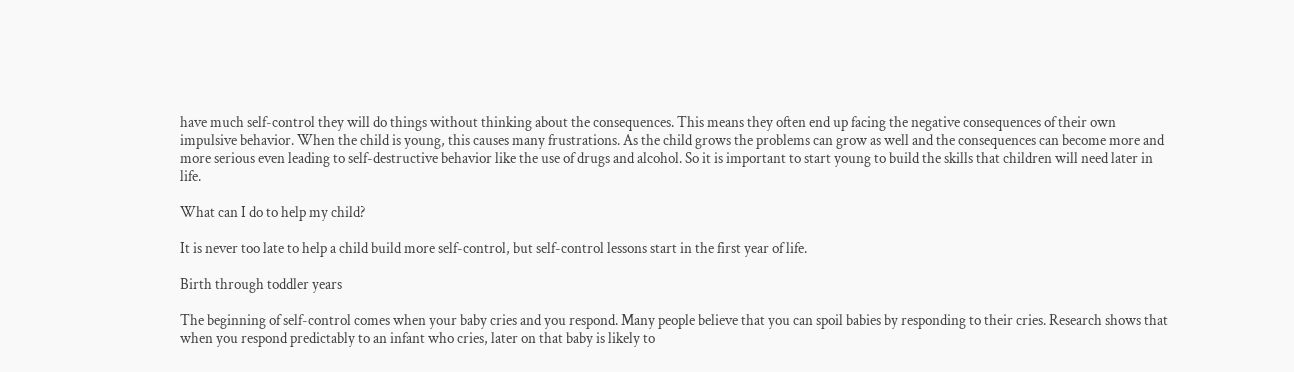have much self-control they will do things without thinking about the consequences. This means they often end up facing the negative consequences of their own impulsive behavior. When the child is young, this causes many frustrations. As the child grows the problems can grow as well and the consequences can become more and more serious even leading to self-destructive behavior like the use of drugs and alcohol. So it is important to start young to build the skills that children will need later in life.

What can I do to help my child?

It is never too late to help a child build more self-control, but self-control lessons start in the first year of life.

Birth through toddler years

The beginning of self-control comes when your baby cries and you respond. Many people believe that you can spoil babies by responding to their cries. Research shows that when you respond predictably to an infant who cries, later on that baby is likely to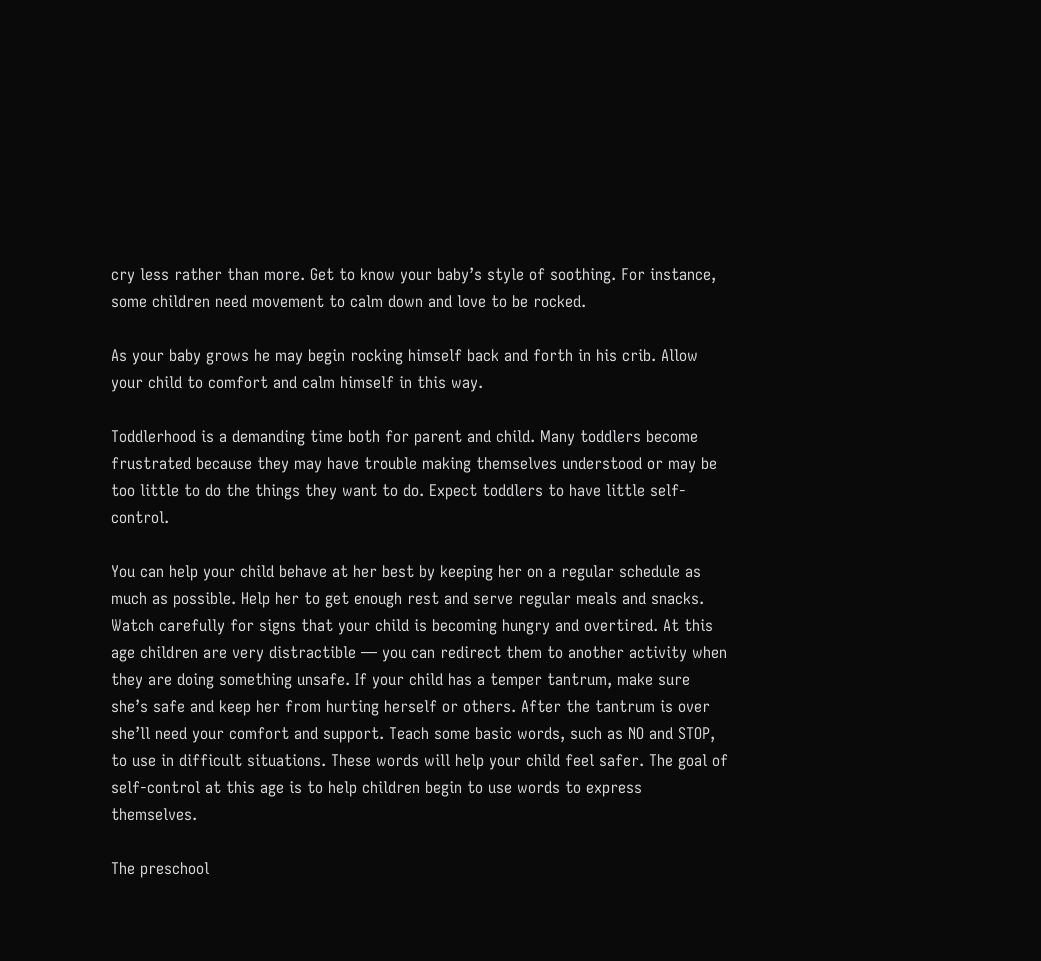cry less rather than more. Get to know your baby’s style of soothing. For instance, some children need movement to calm down and love to be rocked.

As your baby grows he may begin rocking himself back and forth in his crib. Allow your child to comfort and calm himself in this way.

Toddlerhood is a demanding time both for parent and child. Many toddlers become frustrated because they may have trouble making themselves understood or may be too little to do the things they want to do. Expect toddlers to have little self-control.

You can help your child behave at her best by keeping her on a regular schedule as much as possible. Help her to get enough rest and serve regular meals and snacks. Watch carefully for signs that your child is becoming hungry and overtired. At this age children are very distractible — you can redirect them to another activity when they are doing something unsafe. If your child has a temper tantrum, make sure she’s safe and keep her from hurting herself or others. After the tantrum is over she’ll need your comfort and support. Teach some basic words, such as NO and STOP, to use in difficult situations. These words will help your child feel safer. The goal of self-control at this age is to help children begin to use words to express themselves.

The preschool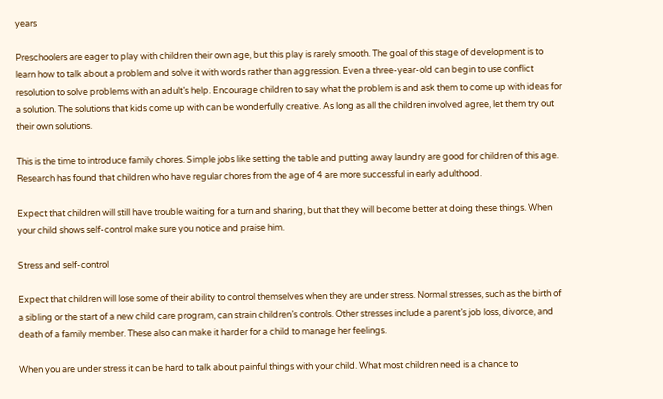years

Preschoolers are eager to play with children their own age, but this play is rarely smooth. The goal of this stage of development is to learn how to talk about a problem and solve it with words rather than aggression. Even a three-year-old can begin to use conflict resolution to solve problems with an adult’s help. Encourage children to say what the problem is and ask them to come up with ideas for a solution. The solutions that kids come up with can be wonderfully creative. As long as all the children involved agree, let them try out their own solutions.

This is the time to introduce family chores. Simple jobs like setting the table and putting away laundry are good for children of this age. Research has found that children who have regular chores from the age of 4 are more successful in early adulthood.

Expect that children will still have trouble waiting for a turn and sharing, but that they will become better at doing these things. When your child shows self-control make sure you notice and praise him.

Stress and self-control

Expect that children will lose some of their ability to control themselves when they are under stress. Normal stresses, such as the birth of a sibling or the start of a new child care program, can strain children’s controls. Other stresses include a parent’s job loss, divorce, and death of a family member. These also can make it harder for a child to manage her feelings.

When you are under stress it can be hard to talk about painful things with your child. What most children need is a chance to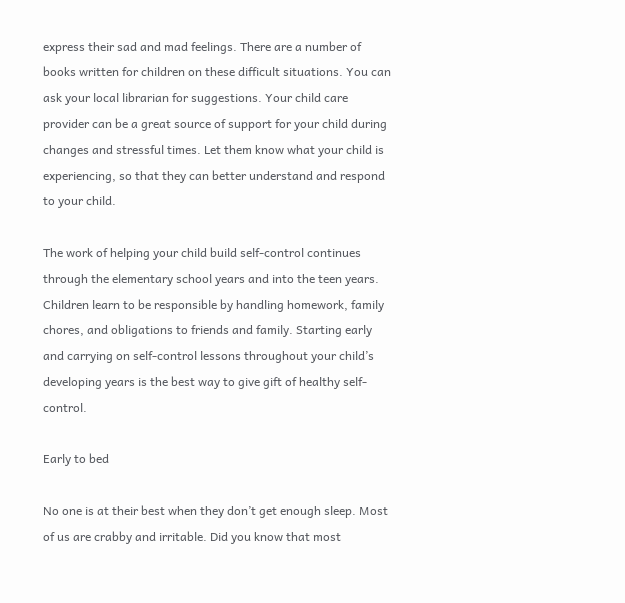express their sad and mad feelings. There are a number of books written for children on these difficult situations. You can ask your local librarian for suggestions. Your child care provider can be a great source of support for your child during changes and stressful times. Let them know what your child is experiencing, so that they can better understand and respond to your child.

The work of helping your child build self-control continues through the elementary school years and into the teen years. Children learn to be responsible by handling homework, family chores, and obligations to friends and family. Starting early and carrying on self-control lessons throughout your child’s developing years is the best way to give gift of healthy self-control.

Early to bed

No one is at their best when they don’t get enough sleep. Most of us are crabby and irritable. Did you know that most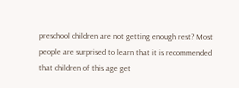preschool children are not getting enough rest? Most people are surprised to learn that it is recommended that children of this age get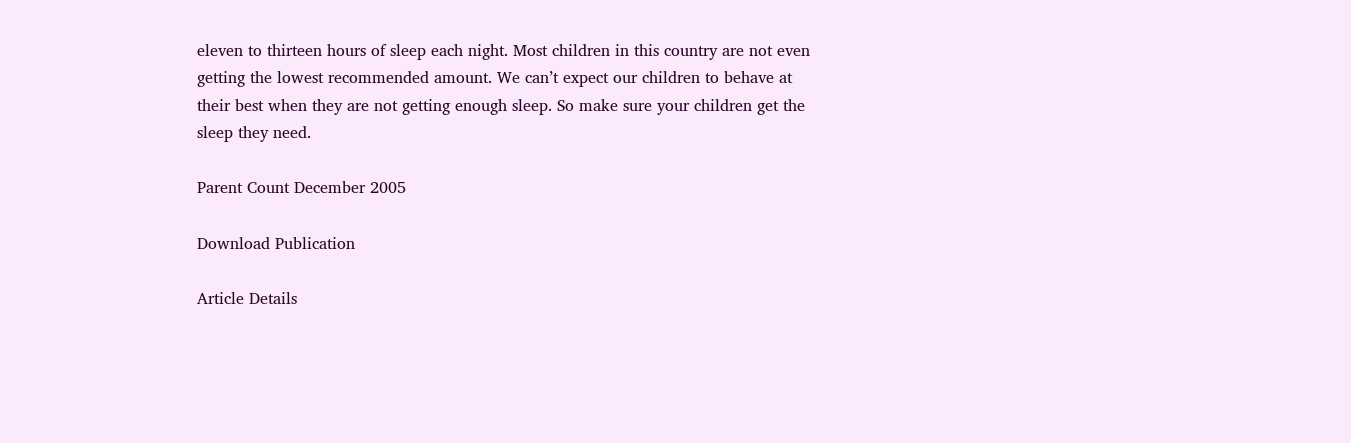eleven to thirteen hours of sleep each night. Most children in this country are not even getting the lowest recommended amount. We can’t expect our children to behave at their best when they are not getting enough sleep. So make sure your children get the sleep they need.

Parent Count December 2005

Download Publication

Article Details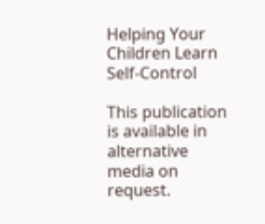Helping Your Children Learn Self-Control

This publication is available in alternative media on request.